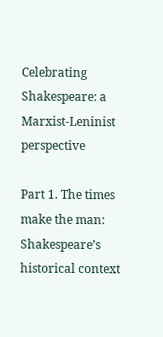Celebrating Shakespeare: a Marxist-Leninist perspective

Part 1. The times make the man: Shakespeare’s historical context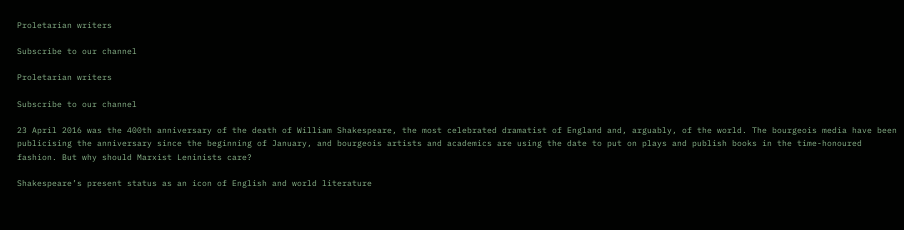Proletarian writers

Subscribe to our channel

Proletarian writers

Subscribe to our channel

23 April 2016 was the 400th anniversary of the death of William Shakespeare, the most celebrated dramatist of England and, arguably, of the world. The bourgeois media have been publicising the anniversary since the beginning of January, and bourgeois artists and academics are using the date to put on plays and publish books in the time-honoured fashion. But why should Marxist Leninists care?

Shakespeare’s present status as an icon of English and world literature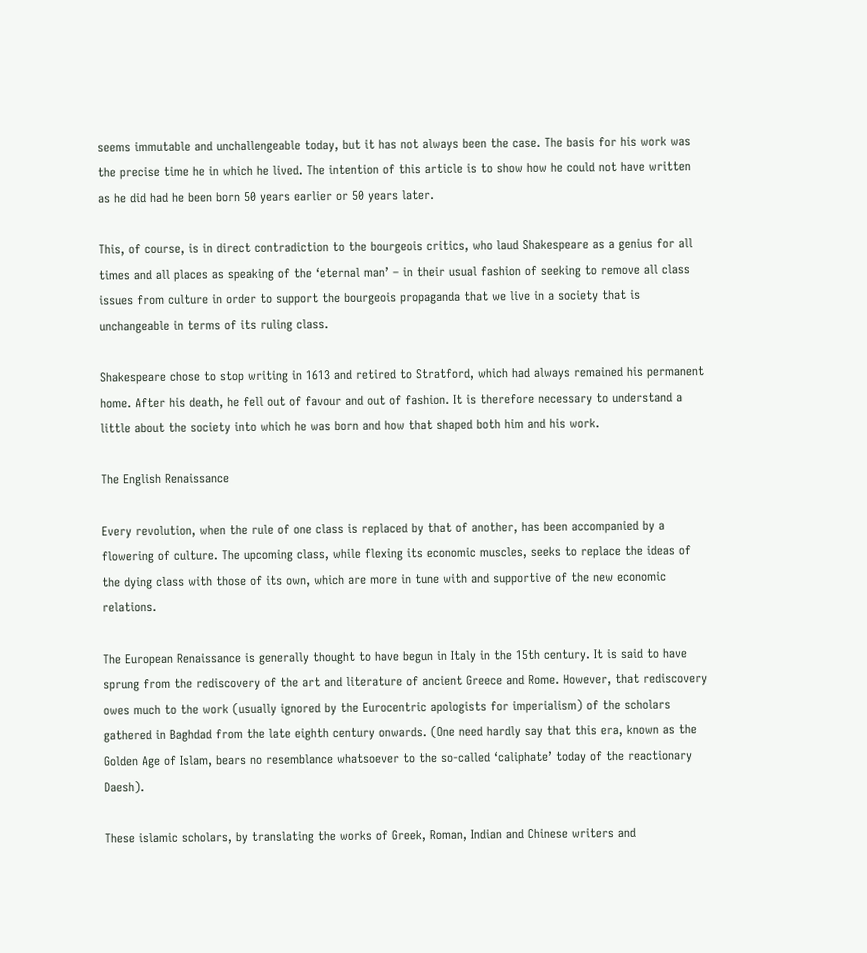seems immutable and unchallengeable today, but it has not always been the case. The basis for his work was the precise time he in which he lived. The intention of this article is to show how he could not have written as he did had he been born 50 years earlier or 50 years later.

This, of course, is in direct contradiction to the bourgeois critics, who laud Shakespeare as a genius for all times and all places as speaking of the ‘eternal man’ – in their usual fashion of seeking to remove all class issues from culture in order to support the bourgeois propaganda that we live in a society that is unchangeable in terms of its ruling class.

Shakespeare chose to stop writing in 1613 and retired to Stratford, which had always remained his permanent home. After his death, he fell out of favour and out of fashion. It is therefore necessary to understand a little about the society into which he was born and how that shaped both him and his work.

The English Renaissance

Every revolution, when the rule of one class is replaced by that of another, has been accompanied by a flowering of culture. The upcoming class, while flexing its economic muscles, seeks to replace the ideas of the dying class with those of its own, which are more in tune with and supportive of the new economic relations.

The European Renaissance is generally thought to have begun in Italy in the 15th century. It is said to have sprung from the rediscovery of the art and literature of ancient Greece and Rome. However, that rediscovery owes much to the work (usually ignored by the Eurocentric apologists for imperialism) of the scholars gathered in Baghdad from the late eighth century onwards. (One need hardly say that this era, known as the Golden Age of Islam, bears no resemblance whatsoever to the so-called ‘caliphate’ today of the reactionary Daesh).

These islamic scholars, by translating the works of Greek, Roman, Indian and Chinese writers and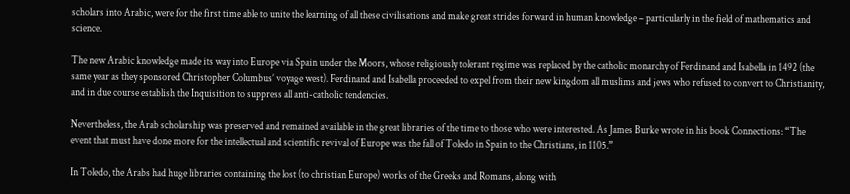scholars into Arabic, were for the first time able to unite the learning of all these civilisations and make great strides forward in human knowledge – particularly in the field of mathematics and science.

The new Arabic knowledge made its way into Europe via Spain under the Moors, whose religiously tolerant regime was replaced by the catholic monarchy of Ferdinand and Isabella in 1492 (the same year as they sponsored Christopher Columbus’ voyage west). Ferdinand and Isabella proceeded to expel from their new kingdom all muslims and jews who refused to convert to Christianity, and in due course establish the Inquisition to suppress all anti-catholic tendencies.

Nevertheless, the Arab scholarship was preserved and remained available in the great libraries of the time to those who were interested. As James Burke wrote in his book Connections: “The event that must have done more for the intellectual and scientific revival of Europe was the fall of Toledo in Spain to the Christians, in 1105.”

In Toledo, the Arabs had huge libraries containing the lost (to christian Europe) works of the Greeks and Romans, along with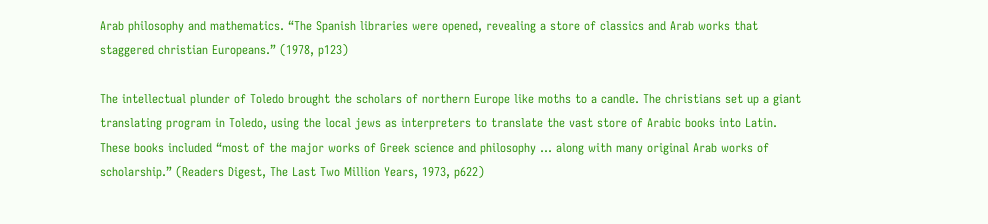Arab philosophy and mathematics. “The Spanish libraries were opened, revealing a store of classics and Arab works that staggered christian Europeans.” (1978, p123)

The intellectual plunder of Toledo brought the scholars of northern Europe like moths to a candle. The christians set up a giant translating program in Toledo, using the local jews as interpreters to translate the vast store of Arabic books into Latin. These books included “most of the major works of Greek science and philosophy … along with many original Arab works of scholarship.” (Readers Digest, The Last Two Million Years, 1973, p622)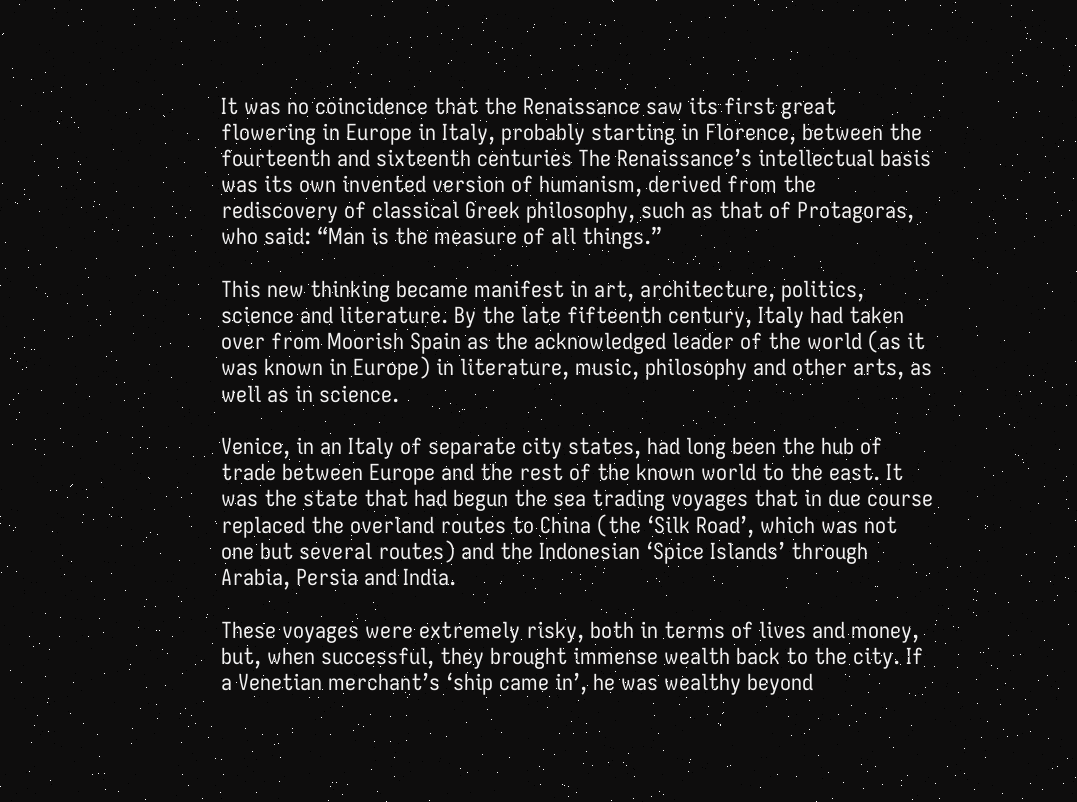It was no coincidence that the Renaissance saw its first great flowering in Europe in Italy, probably starting in Florence, between the fourteenth and sixteenth centuries The Renaissance’s intellectual basis was its own invented version of humanism, derived from the rediscovery of classical Greek philosophy, such as that of Protagoras, who said: “Man is the measure of all things.”

This new thinking became manifest in art, architecture, politics, science and literature. By the late fifteenth century, Italy had taken over from Moorish Spain as the acknowledged leader of the world (as it was known in Europe) in literature, music, philosophy and other arts, as well as in science.

Venice, in an Italy of separate city states, had long been the hub of trade between Europe and the rest of the known world to the east. It was the state that had begun the sea trading voyages that in due course replaced the overland routes to China (the ‘Silk Road’, which was not one but several routes) and the Indonesian ‘Spice Islands’ through Arabia, Persia and India.

These voyages were extremely risky, both in terms of lives and money, but, when successful, they brought immense wealth back to the city. If a Venetian merchant’s ‘ship came in’, he was wealthy beyond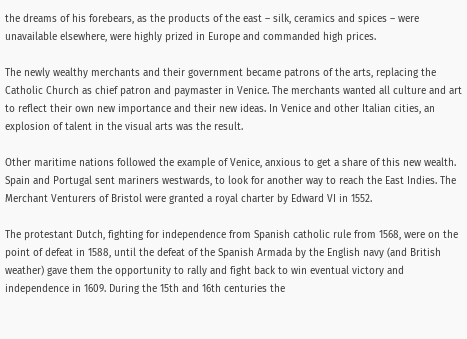the dreams of his forebears, as the products of the east – silk, ceramics and spices – were unavailable elsewhere, were highly prized in Europe and commanded high prices.

The newly wealthy merchants and their government became patrons of the arts, replacing the Catholic Church as chief patron and paymaster in Venice. The merchants wanted all culture and art to reflect their own new importance and their new ideas. In Venice and other Italian cities, an explosion of talent in the visual arts was the result.

Other maritime nations followed the example of Venice, anxious to get a share of this new wealth. Spain and Portugal sent mariners westwards, to look for another way to reach the East Indies. The Merchant Venturers of Bristol were granted a royal charter by Edward VI in 1552.

The protestant Dutch, fighting for independence from Spanish catholic rule from 1568, were on the point of defeat in 1588, until the defeat of the Spanish Armada by the English navy (and British weather) gave them the opportunity to rally and fight back to win eventual victory and independence in 1609. During the 15th and 16th centuries the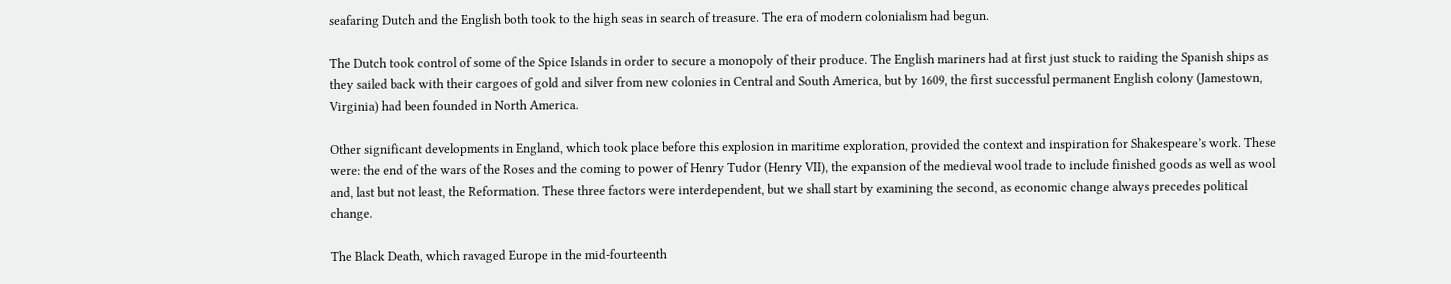seafaring Dutch and the English both took to the high seas in search of treasure. The era of modern colonialism had begun.

The Dutch took control of some of the Spice Islands in order to secure a monopoly of their produce. The English mariners had at first just stuck to raiding the Spanish ships as they sailed back with their cargoes of gold and silver from new colonies in Central and South America, but by 1609, the first successful permanent English colony (Jamestown, Virginia) had been founded in North America.

Other significant developments in England, which took place before this explosion in maritime exploration, provided the context and inspiration for Shakespeare’s work. These were: the end of the wars of the Roses and the coming to power of Henry Tudor (Henry VII), the expansion of the medieval wool trade to include finished goods as well as wool and, last but not least, the Reformation. These three factors were interdependent, but we shall start by examining the second, as economic change always precedes political change.

The Black Death, which ravaged Europe in the mid-fourteenth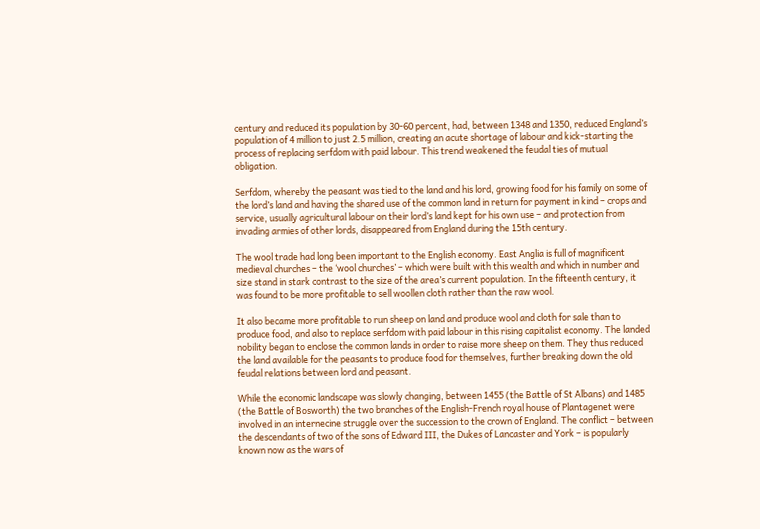century and reduced its population by 30-60 percent, had, between 1348 and 1350, reduced England’s population of 4 million to just 2.5 million, creating an acute shortage of labour and kick-starting the process of replacing serfdom with paid labour. This trend weakened the feudal ties of mutual obligation.

Serfdom, whereby the peasant was tied to the land and his lord, growing food for his family on some of the lord’s land and having the shared use of the common land in return for payment in kind – crops and service, usually agricultural labour on their lord’s land kept for his own use – and protection from invading armies of other lords, disappeared from England during the 15th century.

The wool trade had long been important to the English economy. East Anglia is full of magnificent medieval churches – the ‘wool churches’ – which were built with this wealth and which in number and size stand in stark contrast to the size of the area’s current population. In the fifteenth century, it was found to be more profitable to sell woollen cloth rather than the raw wool.

It also became more profitable to run sheep on land and produce wool and cloth for sale than to produce food, and also to replace serfdom with paid labour in this rising capitalist economy. The landed nobility began to enclose the common lands in order to raise more sheep on them. They thus reduced the land available for the peasants to produce food for themselves, further breaking down the old feudal relations between lord and peasant.

While the economic landscape was slowly changing, between 1455 (the Battle of St Albans) and 1485 (the Battle of Bosworth) the two branches of the English-French royal house of Plantagenet were involved in an internecine struggle over the succession to the crown of England. The conflict – between the descendants of two of the sons of Edward III, the Dukes of Lancaster and York – is popularly known now as the wars of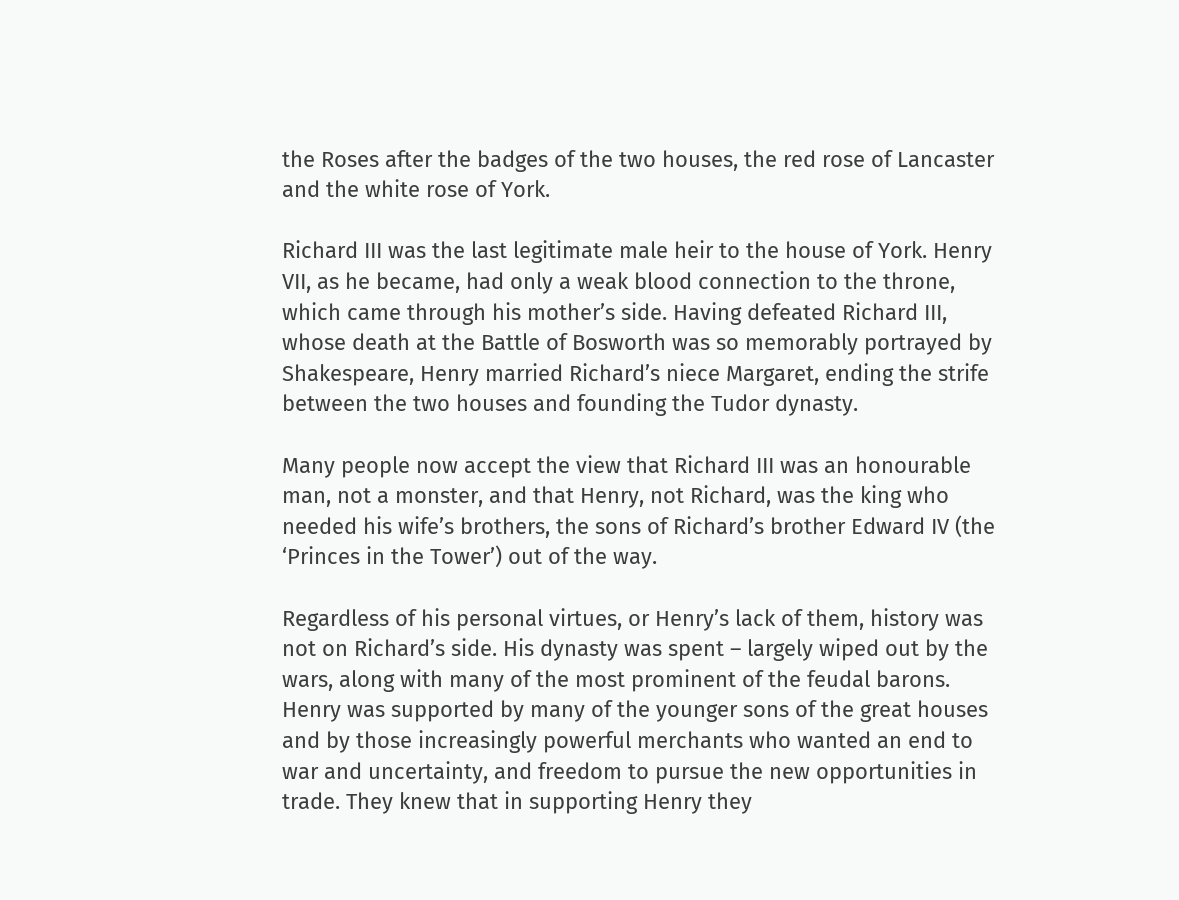the Roses after the badges of the two houses, the red rose of Lancaster and the white rose of York.

Richard III was the last legitimate male heir to the house of York. Henry VII, as he became, had only a weak blood connection to the throne, which came through his mother’s side. Having defeated Richard III, whose death at the Battle of Bosworth was so memorably portrayed by Shakespeare, Henry married Richard’s niece Margaret, ending the strife between the two houses and founding the Tudor dynasty.

Many people now accept the view that Richard III was an honourable man, not a monster, and that Henry, not Richard, was the king who needed his wife’s brothers, the sons of Richard’s brother Edward IV (the ‘Princes in the Tower’) out of the way.

Regardless of his personal virtues, or Henry’s lack of them, history was not on Richard’s side. His dynasty was spent – largely wiped out by the wars, along with many of the most prominent of the feudal barons. Henry was supported by many of the younger sons of the great houses and by those increasingly powerful merchants who wanted an end to war and uncertainty, and freedom to pursue the new opportunities in trade. They knew that in supporting Henry they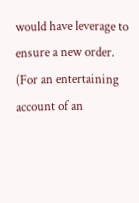would have leverage to ensure a new order. (For an entertaining account of an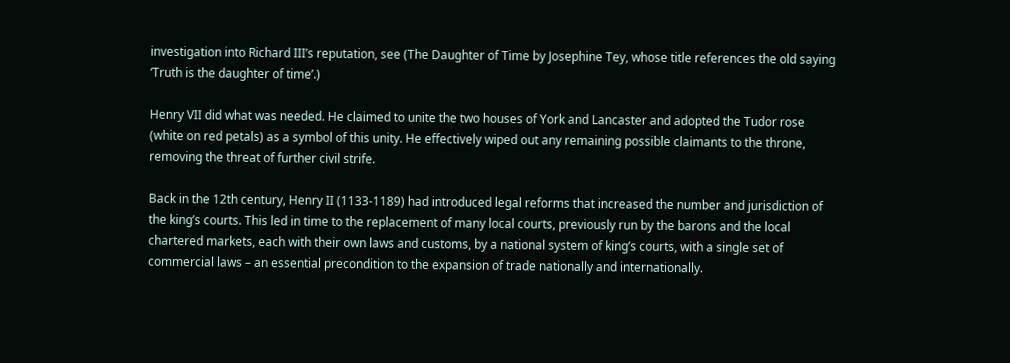investigation into Richard III’s reputation, see (The Daughter of Time by Josephine Tey, whose title references the old saying ‘Truth is the daughter of time’.)

Henry VII did what was needed. He claimed to unite the two houses of York and Lancaster and adopted the Tudor rose (white on red petals) as a symbol of this unity. He effectively wiped out any remaining possible claimants to the throne, removing the threat of further civil strife.

Back in the 12th century, Henry II (1133-1189) had introduced legal reforms that increased the number and jurisdiction of the king’s courts. This led in time to the replacement of many local courts, previously run by the barons and the local chartered markets, each with their own laws and customs, by a national system of king’s courts, with a single set of commercial laws – an essential precondition to the expansion of trade nationally and internationally.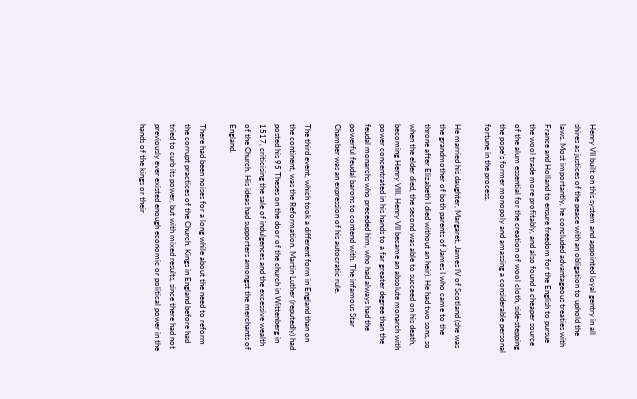Henry VII built on this system and appointed loyal gentry in all shires as justices of the peace with an obligation to uphold the laws. Most importantly, he concluded advantageous treaties with France and Holland to ensure freedom for the English to pursue the wool trade more profitably, and also found a cheaper source of the alum essential for the creation of wool cloth, side-stepping the pope’s former monopoly and amassing a considerable personal fortune in the process.

He married his daughter, Margaret, James IV of Scotland (she was the grandmother of both parents of James I who came to the throne after Elizabeth I died without an heir). He had two sons, so when the elder died, the second was able to succeed on his death, becoming Henry VIII. Henry VII became an absolute monarch with power concentrated in his hands to a far greater degree than the feudal monarchs who preceded him, who had always had the powerful feudal barons to contend with. The infamous Star Chamber was an expression of his autocratic rule.

The third event, which took a different form in England than on the continent, was the Reformation. Martin Luther (reputedly) had posted his 95 Theses on the door of the church in Wittenberg in 1517, criticising the sale of indulgences and the excessive wealth of the Church. His ideas had supporters amongst the merchants of England.

There had been noises for a long while about the need to reform the corrupt practices of the Church. Kings in England before had tried to curb its power, but with mixed results, since there had not previously ever existed enough economic or political power in the hands of the kings or their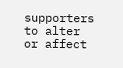supporters to alter or affect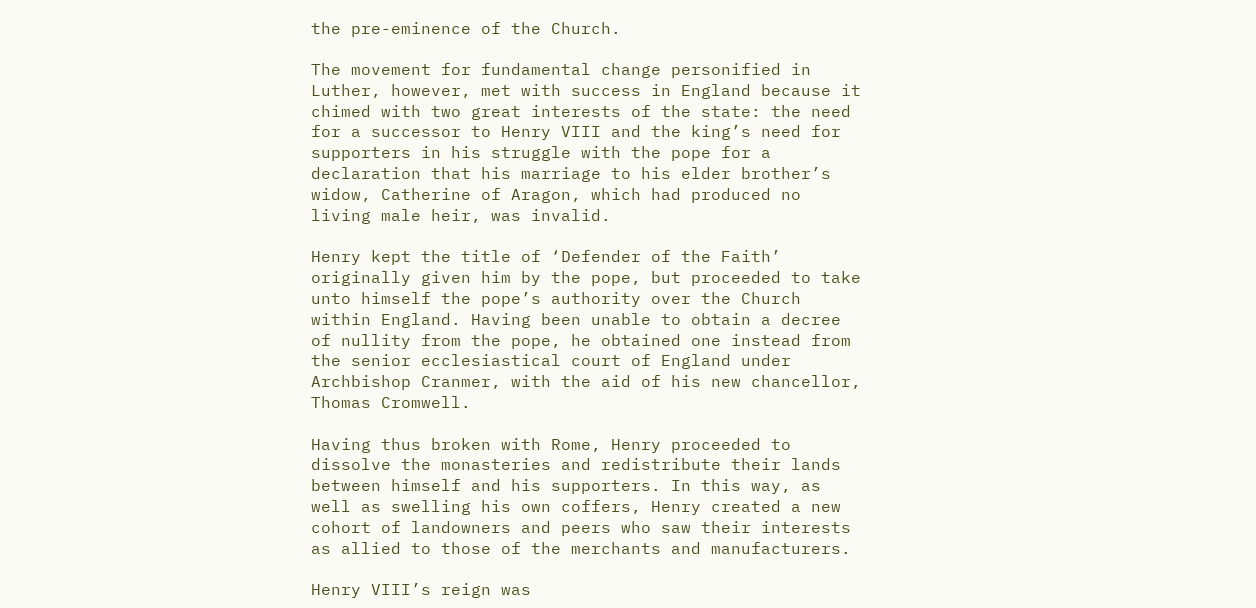the pre-eminence of the Church.

The movement for fundamental change personified in Luther, however, met with success in England because it chimed with two great interests of the state: the need for a successor to Henry VIII and the king’s need for supporters in his struggle with the pope for a declaration that his marriage to his elder brother’s widow, Catherine of Aragon, which had produced no living male heir, was invalid.

Henry kept the title of ‘Defender of the Faith’ originally given him by the pope, but proceeded to take unto himself the pope’s authority over the Church within England. Having been unable to obtain a decree of nullity from the pope, he obtained one instead from the senior ecclesiastical court of England under Archbishop Cranmer, with the aid of his new chancellor, Thomas Cromwell.

Having thus broken with Rome, Henry proceeded to dissolve the monasteries and redistribute their lands between himself and his supporters. In this way, as well as swelling his own coffers, Henry created a new cohort of landowners and peers who saw their interests as allied to those of the merchants and manufacturers.

Henry VIII’s reign was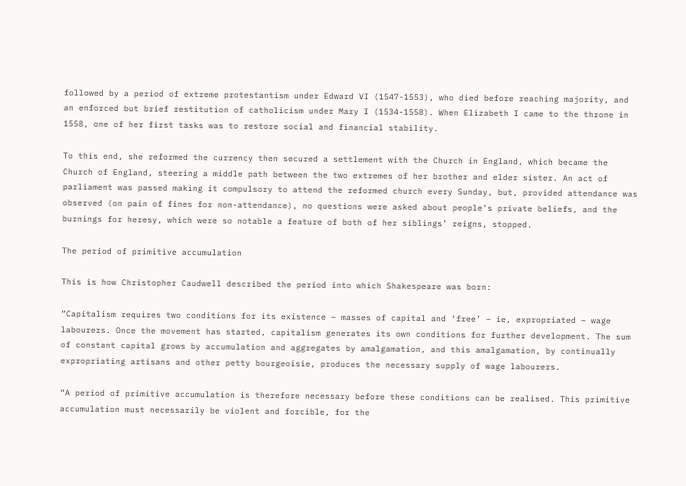followed by a period of extreme protestantism under Edward VI (1547-1553), who died before reaching majority, and an enforced but brief restitution of catholicism under Mary I (1534-1558). When Elizabeth I came to the throne in 1558, one of her first tasks was to restore social and financial stability.

To this end, she reformed the currency then secured a settlement with the Church in England, which became the Church of England, steering a middle path between the two extremes of her brother and elder sister. An act of parliament was passed making it compulsory to attend the reformed church every Sunday, but, provided attendance was observed (on pain of fines for non-attendance), no questions were asked about people’s private beliefs, and the burnings for heresy, which were so notable a feature of both of her siblings’ reigns, stopped.

The period of primitive accumulation

This is how Christopher Caudwell described the period into which Shakespeare was born:

“Capitalism requires two conditions for its existence – masses of capital and ‘free’ – ie, expropriated – wage labourers. Once the movement has started, capitalism generates its own conditions for further development. The sum of constant capital grows by accumulation and aggregates by amalgamation, and this amalgamation, by continually expropriating artisans and other petty bourgeoisie, produces the necessary supply of wage labourers.

“A period of primitive accumulation is therefore necessary before these conditions can be realised. This primitive accumulation must necessarily be violent and forcible, for the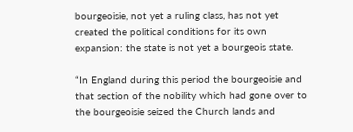bourgeoisie, not yet a ruling class, has not yet created the political conditions for its own expansion: the state is not yet a bourgeois state.

“In England during this period the bourgeoisie and that section of the nobility which had gone over to the bourgeoisie seized the Church lands and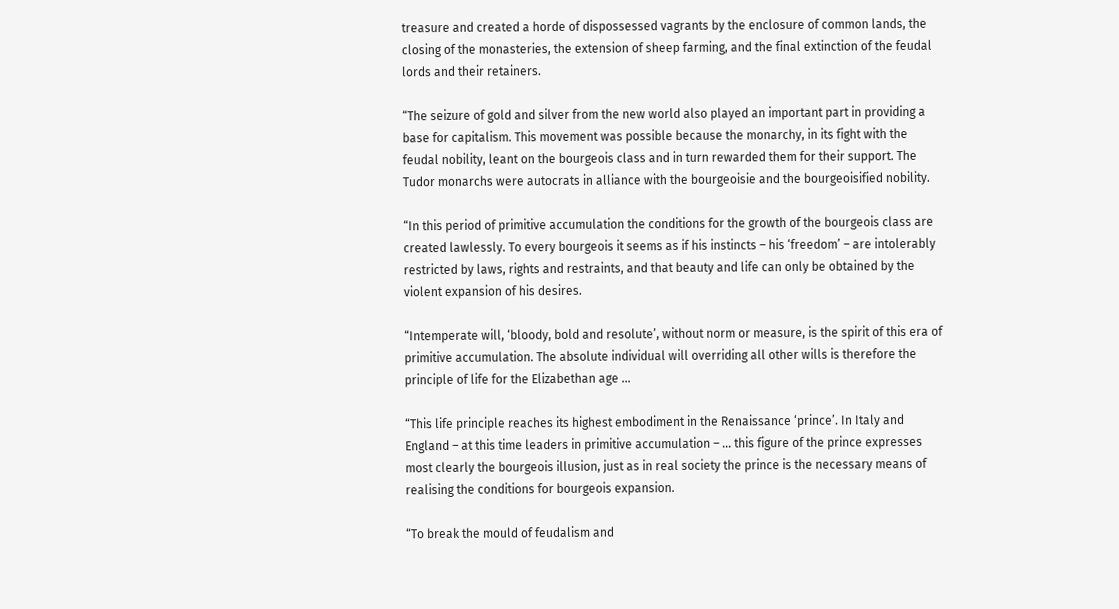treasure and created a horde of dispossessed vagrants by the enclosure of common lands, the closing of the monasteries, the extension of sheep farming, and the final extinction of the feudal lords and their retainers.

“The seizure of gold and silver from the new world also played an important part in providing a base for capitalism. This movement was possible because the monarchy, in its fight with the feudal nobility, leant on the bourgeois class and in turn rewarded them for their support. The Tudor monarchs were autocrats in alliance with the bourgeoisie and the bourgeoisified nobility.

“In this period of primitive accumulation the conditions for the growth of the bourgeois class are created lawlessly. To every bourgeois it seems as if his instincts – his ‘freedom’ – are intolerably restricted by laws, rights and restraints, and that beauty and life can only be obtained by the violent expansion of his desires.

“Intemperate will, ‘bloody, bold and resolute’, without norm or measure, is the spirit of this era of primitive accumulation. The absolute individual will overriding all other wills is therefore the principle of life for the Elizabethan age …

“This life principle reaches its highest embodiment in the Renaissance ‘prince’. In Italy and England – at this time leaders in primitive accumulation – … this figure of the prince expresses most clearly the bourgeois illusion, just as in real society the prince is the necessary means of realising the conditions for bourgeois expansion.

“To break the mould of feudalism and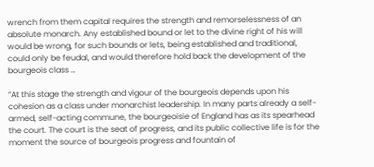wrench from them capital requires the strength and remorselessness of an absolute monarch. Any established bound or let to the divine right of his will would be wrong, for such bounds or lets, being established and traditional, could only be feudal, and would therefore hold back the development of the bourgeois class …

“At this stage the strength and vigour of the bourgeois depends upon his cohesion as a class under monarchist leadership. In many parts already a self-armed, self-acting commune, the bourgeoisie of England has as its spearhead the court. The court is the seat of progress, and its public collective life is for the moment the source of bourgeois progress and fountain of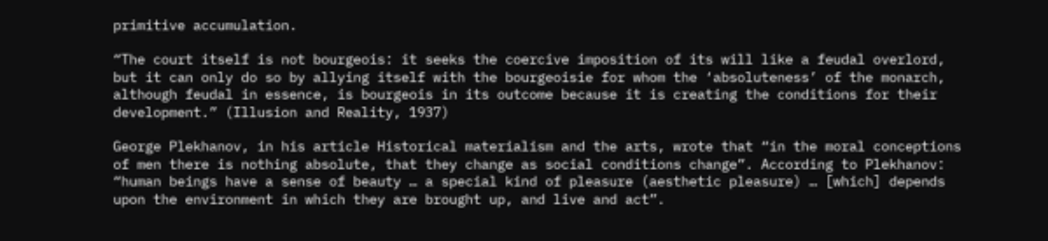primitive accumulation.

“The court itself is not bourgeois: it seeks the coercive imposition of its will like a feudal overlord, but it can only do so by allying itself with the bourgeoisie for whom the ‘absoluteness’ of the monarch, although feudal in essence, is bourgeois in its outcome because it is creating the conditions for their development.” (Illusion and Reality, 1937)

George Plekhanov, in his article Historical materialism and the arts, wrote that “in the moral conceptions of men there is nothing absolute, that they change as social conditions change”. According to Plekhanov: “human beings have a sense of beauty … a special kind of pleasure (aesthetic pleasure) … [which] depends upon the environment in which they are brought up, and live and act”.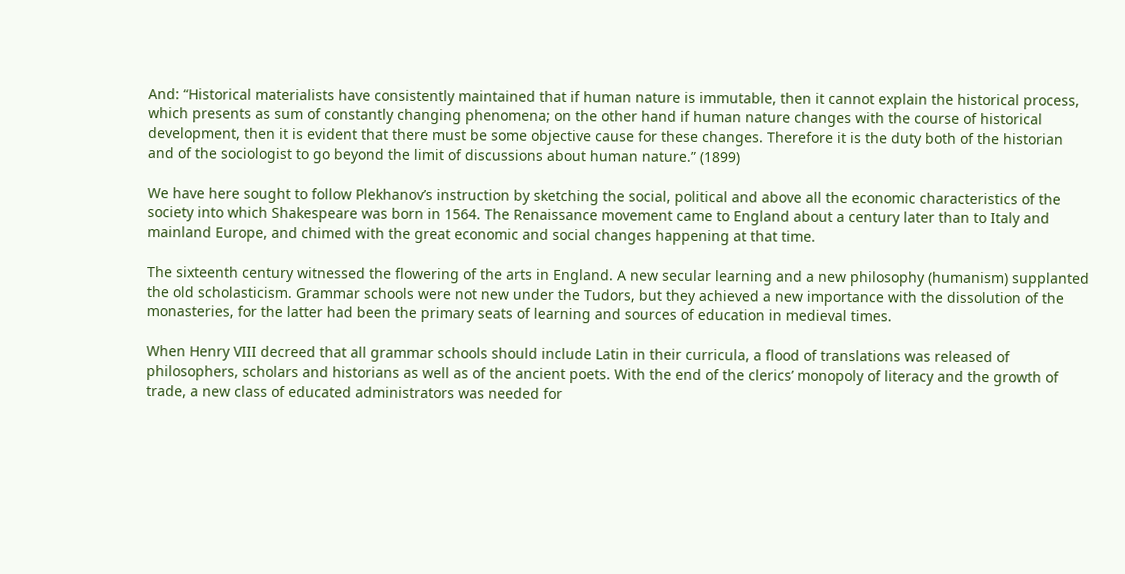And: “Historical materialists have consistently maintained that if human nature is immutable, then it cannot explain the historical process, which presents as sum of constantly changing phenomena; on the other hand if human nature changes with the course of historical development, then it is evident that there must be some objective cause for these changes. Therefore it is the duty both of the historian and of the sociologist to go beyond the limit of discussions about human nature.” (1899)

We have here sought to follow Plekhanov’s instruction by sketching the social, political and above all the economic characteristics of the society into which Shakespeare was born in 1564. The Renaissance movement came to England about a century later than to Italy and mainland Europe, and chimed with the great economic and social changes happening at that time.

The sixteenth century witnessed the flowering of the arts in England. A new secular learning and a new philosophy (humanism) supplanted the old scholasticism. Grammar schools were not new under the Tudors, but they achieved a new importance with the dissolution of the monasteries, for the latter had been the primary seats of learning and sources of education in medieval times.

When Henry VIII decreed that all grammar schools should include Latin in their curricula, a flood of translations was released of philosophers, scholars and historians as well as of the ancient poets. With the end of the clerics’ monopoly of literacy and the growth of trade, a new class of educated administrators was needed for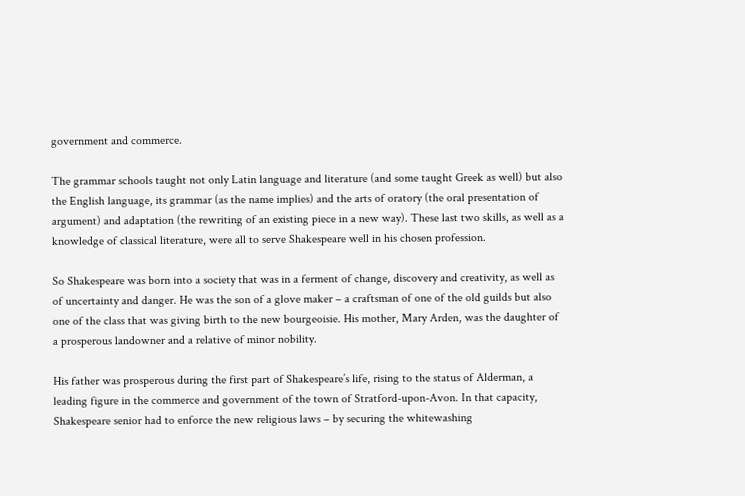government and commerce.

The grammar schools taught not only Latin language and literature (and some taught Greek as well) but also the English language, its grammar (as the name implies) and the arts of oratory (the oral presentation of argument) and adaptation (the rewriting of an existing piece in a new way). These last two skills, as well as a knowledge of classical literature, were all to serve Shakespeare well in his chosen profession.

So Shakespeare was born into a society that was in a ferment of change, discovery and creativity, as well as of uncertainty and danger. He was the son of a glove maker – a craftsman of one of the old guilds but also one of the class that was giving birth to the new bourgeoisie. His mother, Mary Arden, was the daughter of a prosperous landowner and a relative of minor nobility.

His father was prosperous during the first part of Shakespeare’s life, rising to the status of Alderman, a leading figure in the commerce and government of the town of Stratford-upon-Avon. In that capacity, Shakespeare senior had to enforce the new religious laws – by securing the whitewashing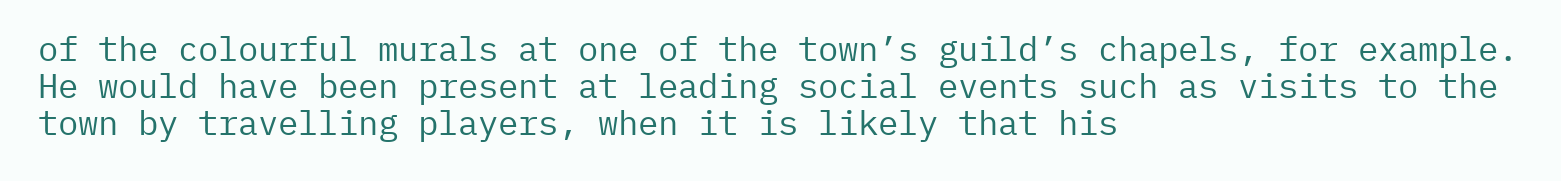of the colourful murals at one of the town’s guild’s chapels, for example. He would have been present at leading social events such as visits to the town by travelling players, when it is likely that his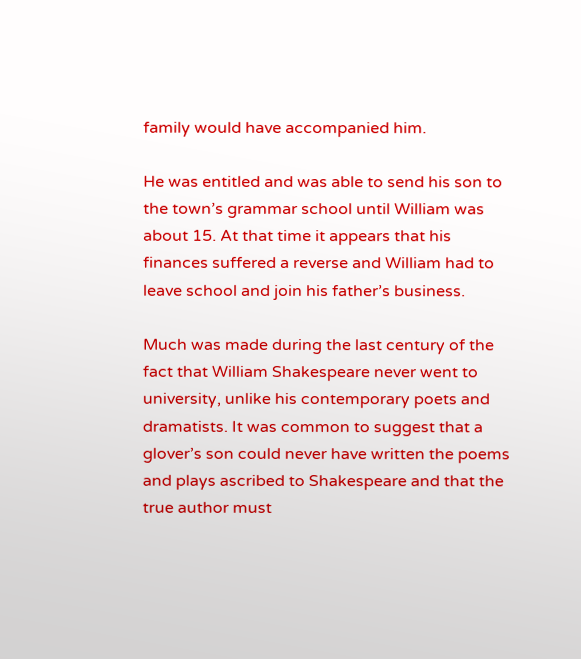family would have accompanied him.

He was entitled and was able to send his son to the town’s grammar school until William was about 15. At that time it appears that his finances suffered a reverse and William had to leave school and join his father’s business.

Much was made during the last century of the fact that William Shakespeare never went to university, unlike his contemporary poets and dramatists. It was common to suggest that a glover’s son could never have written the poems and plays ascribed to Shakespeare and that the true author must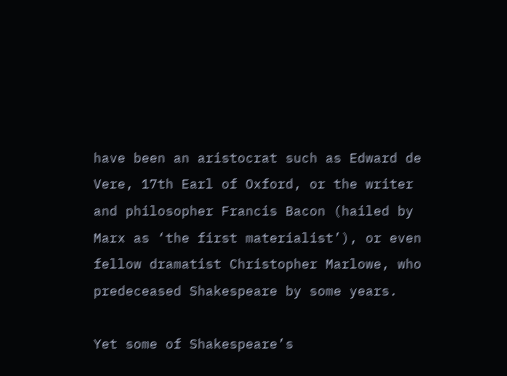have been an aristocrat such as Edward de Vere, 17th Earl of Oxford, or the writer and philosopher Francis Bacon (hailed by Marx as ‘the first materialist’), or even fellow dramatist Christopher Marlowe, who predeceased Shakespeare by some years.

Yet some of Shakespeare’s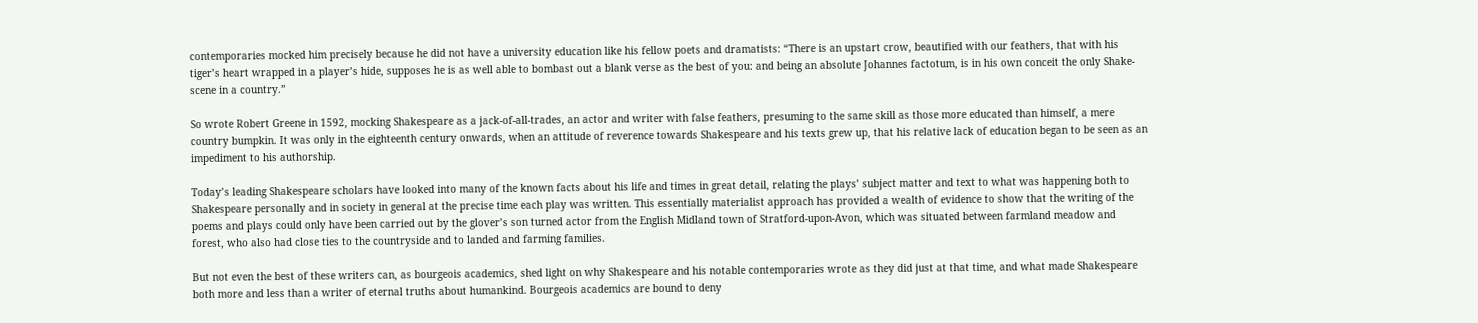contemporaries mocked him precisely because he did not have a university education like his fellow poets and dramatists: “There is an upstart crow, beautified with our feathers, that with his tiger’s heart wrapped in a player’s hide, supposes he is as well able to bombast out a blank verse as the best of you: and being an absolute Johannes factotum, is in his own conceit the only Shake-scene in a country.”

So wrote Robert Greene in 1592, mocking Shakespeare as a jack-of-all-trades, an actor and writer with false feathers, presuming to the same skill as those more educated than himself, a mere country bumpkin. It was only in the eighteenth century onwards, when an attitude of reverence towards Shakespeare and his texts grew up, that his relative lack of education began to be seen as an impediment to his authorship.

Today’s leading Shakespeare scholars have looked into many of the known facts about his life and times in great detail, relating the plays’ subject matter and text to what was happening both to Shakespeare personally and in society in general at the precise time each play was written. This essentially materialist approach has provided a wealth of evidence to show that the writing of the poems and plays could only have been carried out by the glover’s son turned actor from the English Midland town of Stratford-upon-Avon, which was situated between farmland meadow and forest, who also had close ties to the countryside and to landed and farming families.

But not even the best of these writers can, as bourgeois academics, shed light on why Shakespeare and his notable contemporaries wrote as they did just at that time, and what made Shakespeare both more and less than a writer of eternal truths about humankind. Bourgeois academics are bound to deny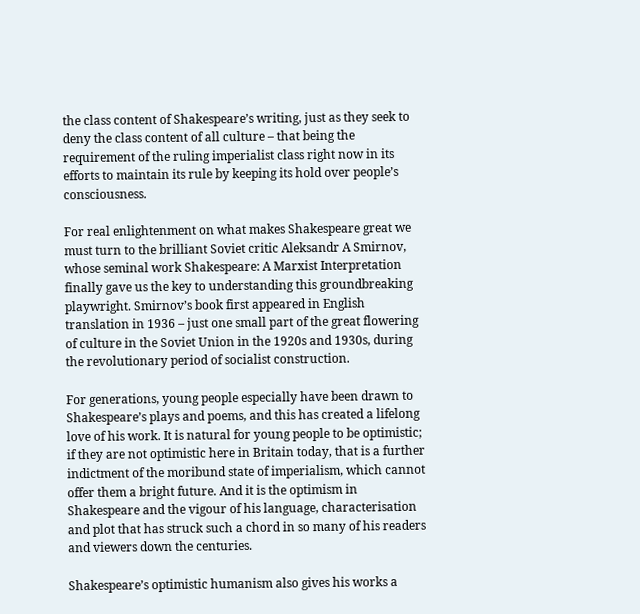the class content of Shakespeare’s writing, just as they seek to deny the class content of all culture – that being the requirement of the ruling imperialist class right now in its efforts to maintain its rule by keeping its hold over people’s consciousness.

For real enlightenment on what makes Shakespeare great we must turn to the brilliant Soviet critic Aleksandr A Smirnov, whose seminal work Shakespeare: A Marxist Interpretation finally gave us the key to understanding this groundbreaking playwright. Smirnov’s book first appeared in English translation in 1936 – just one small part of the great flowering of culture in the Soviet Union in the 1920s and 1930s, during the revolutionary period of socialist construction.

For generations, young people especially have been drawn to Shakespeare’s plays and poems, and this has created a lifelong love of his work. It is natural for young people to be optimistic; if they are not optimistic here in Britain today, that is a further indictment of the moribund state of imperialism, which cannot offer them a bright future. And it is the optimism in Shakespeare and the vigour of his language, characterisation and plot that has struck such a chord in so many of his readers and viewers down the centuries.

Shakespeare’s optimistic humanism also gives his works a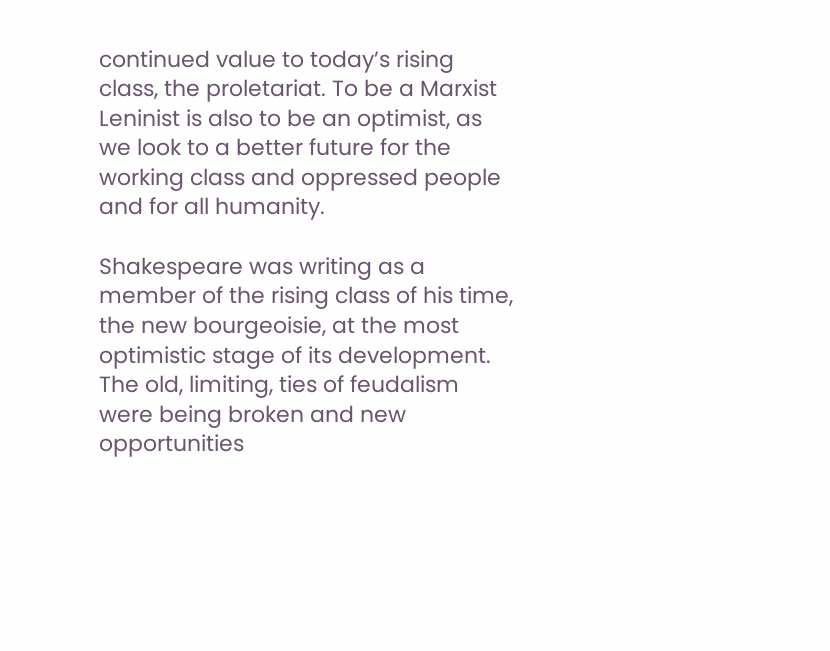continued value to today’s rising class, the proletariat. To be a Marxist Leninist is also to be an optimist, as we look to a better future for the working class and oppressed people and for all humanity.

Shakespeare was writing as a member of the rising class of his time, the new bourgeoisie, at the most optimistic stage of its development. The old, limiting, ties of feudalism were being broken and new opportunities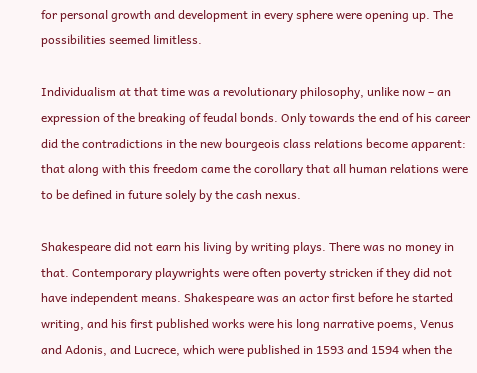for personal growth and development in every sphere were opening up. The possibilities seemed limitless.

Individualism at that time was a revolutionary philosophy, unlike now – an expression of the breaking of feudal bonds. Only towards the end of his career did the contradictions in the new bourgeois class relations become apparent: that along with this freedom came the corollary that all human relations were to be defined in future solely by the cash nexus.

Shakespeare did not earn his living by writing plays. There was no money in that. Contemporary playwrights were often poverty stricken if they did not have independent means. Shakespeare was an actor first before he started writing, and his first published works were his long narrative poems, Venus and Adonis, and Lucrece, which were published in 1593 and 1594 when the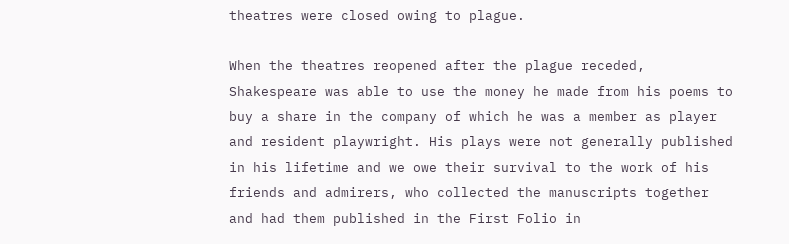theatres were closed owing to plague.

When the theatres reopened after the plague receded, Shakespeare was able to use the money he made from his poems to buy a share in the company of which he was a member as player and resident playwright. His plays were not generally published in his lifetime and we owe their survival to the work of his friends and admirers, who collected the manuscripts together and had them published in the First Folio in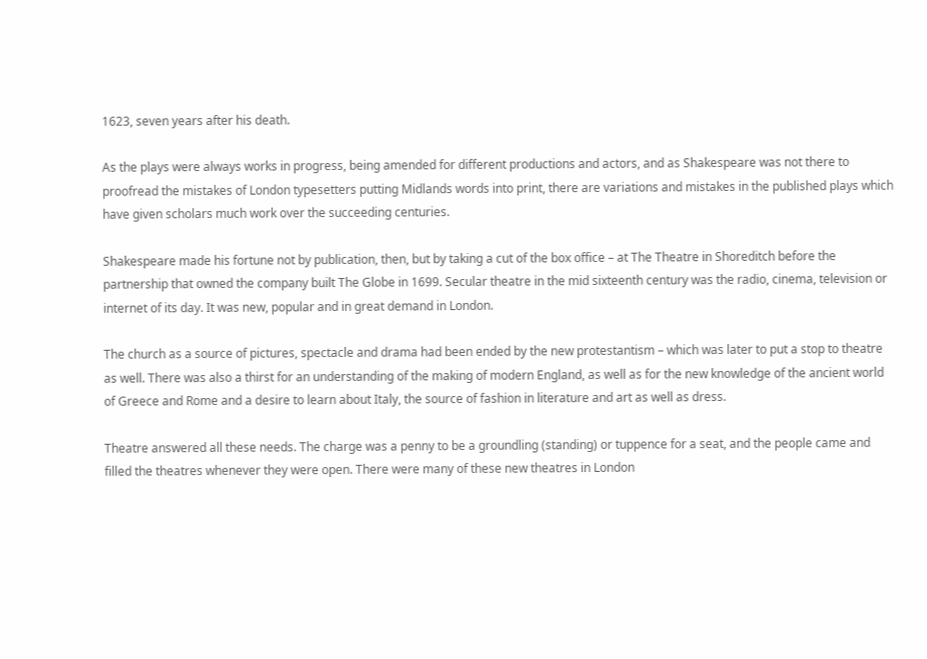1623, seven years after his death.

As the plays were always works in progress, being amended for different productions and actors, and as Shakespeare was not there to proofread the mistakes of London typesetters putting Midlands words into print, there are variations and mistakes in the published plays which have given scholars much work over the succeeding centuries.

Shakespeare made his fortune not by publication, then, but by taking a cut of the box office – at The Theatre in Shoreditch before the partnership that owned the company built The Globe in 1699. Secular theatre in the mid sixteenth century was the radio, cinema, television or internet of its day. It was new, popular and in great demand in London.

The church as a source of pictures, spectacle and drama had been ended by the new protestantism – which was later to put a stop to theatre as well. There was also a thirst for an understanding of the making of modern England, as well as for the new knowledge of the ancient world of Greece and Rome and a desire to learn about Italy, the source of fashion in literature and art as well as dress.

Theatre answered all these needs. The charge was a penny to be a groundling (standing) or tuppence for a seat, and the people came and filled the theatres whenever they were open. There were many of these new theatres in London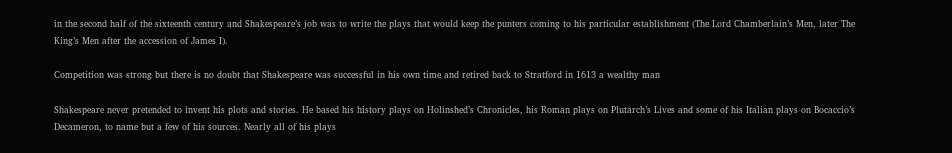in the second half of the sixteenth century and Shakespeare’s job was to write the plays that would keep the punters coming to his particular establishment (The Lord Chamberlain’s Men, later The King’s Men after the accession of James I).

Competition was strong but there is no doubt that Shakespeare was successful in his own time and retired back to Stratford in 1613 a wealthy man

Shakespeare never pretended to invent his plots and stories. He based his history plays on Holinshed’s Chronicles, his Roman plays on Plutarch’s Lives and some of his Italian plays on Bocaccio’s Decameron, to name but a few of his sources. Nearly all of his plays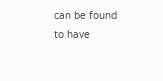can be found to have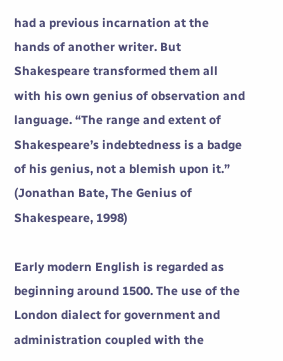had a previous incarnation at the hands of another writer. But Shakespeare transformed them all with his own genius of observation and language. “The range and extent of Shakespeare’s indebtedness is a badge of his genius, not a blemish upon it.” (Jonathan Bate, The Genius of Shakespeare, 1998)

Early modern English is regarded as beginning around 1500. The use of the London dialect for government and administration coupled with the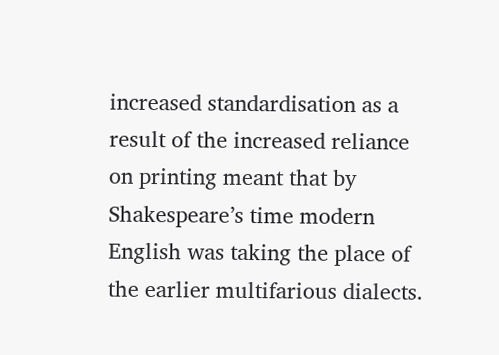increased standardisation as a result of the increased reliance on printing meant that by Shakespeare’s time modern English was taking the place of the earlier multifarious dialects.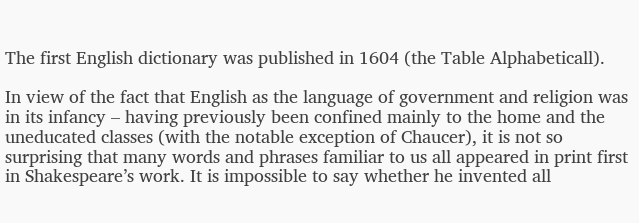The first English dictionary was published in 1604 (the Table Alphabeticall).

In view of the fact that English as the language of government and religion was in its infancy – having previously been confined mainly to the home and the uneducated classes (with the notable exception of Chaucer), it is not so surprising that many words and phrases familiar to us all appeared in print first in Shakespeare’s work. It is impossible to say whether he invented all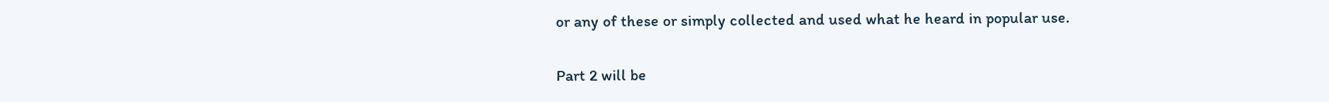or any of these or simply collected and used what he heard in popular use.

Part 2 will be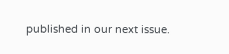published in our next issue.